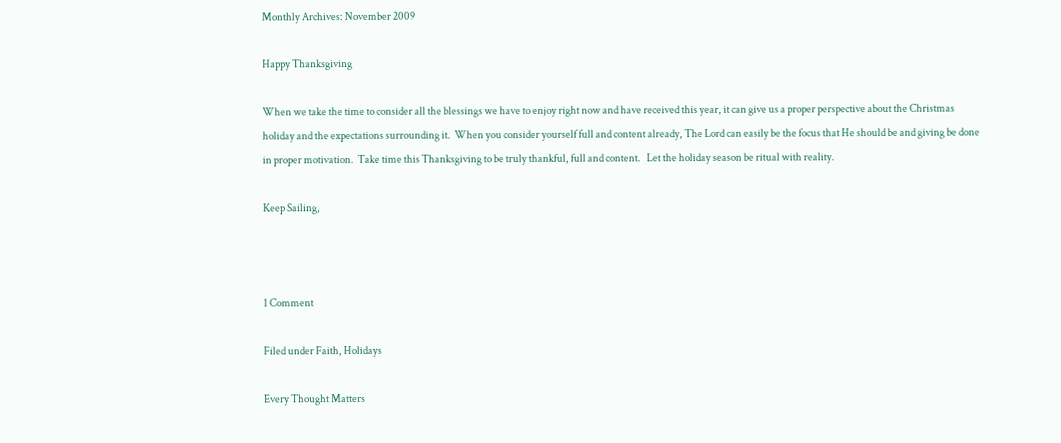Monthly Archives: November 2009

Happy Thanksgiving

When we take the time to consider all the blessings we have to enjoy right now and have received this year, it can give us a proper perspective about the Christmas holiday and the expectations surrounding it.  When you consider yourself full and content already, The Lord can easily be the focus that He should be and giving be done in proper motivation.  Take time this Thanksgiving to be truly thankful, full and content.   Let the holiday season be ritual with reality.

Keep Sailing,



1 Comment

Filed under Faith, Holidays

Every Thought Matters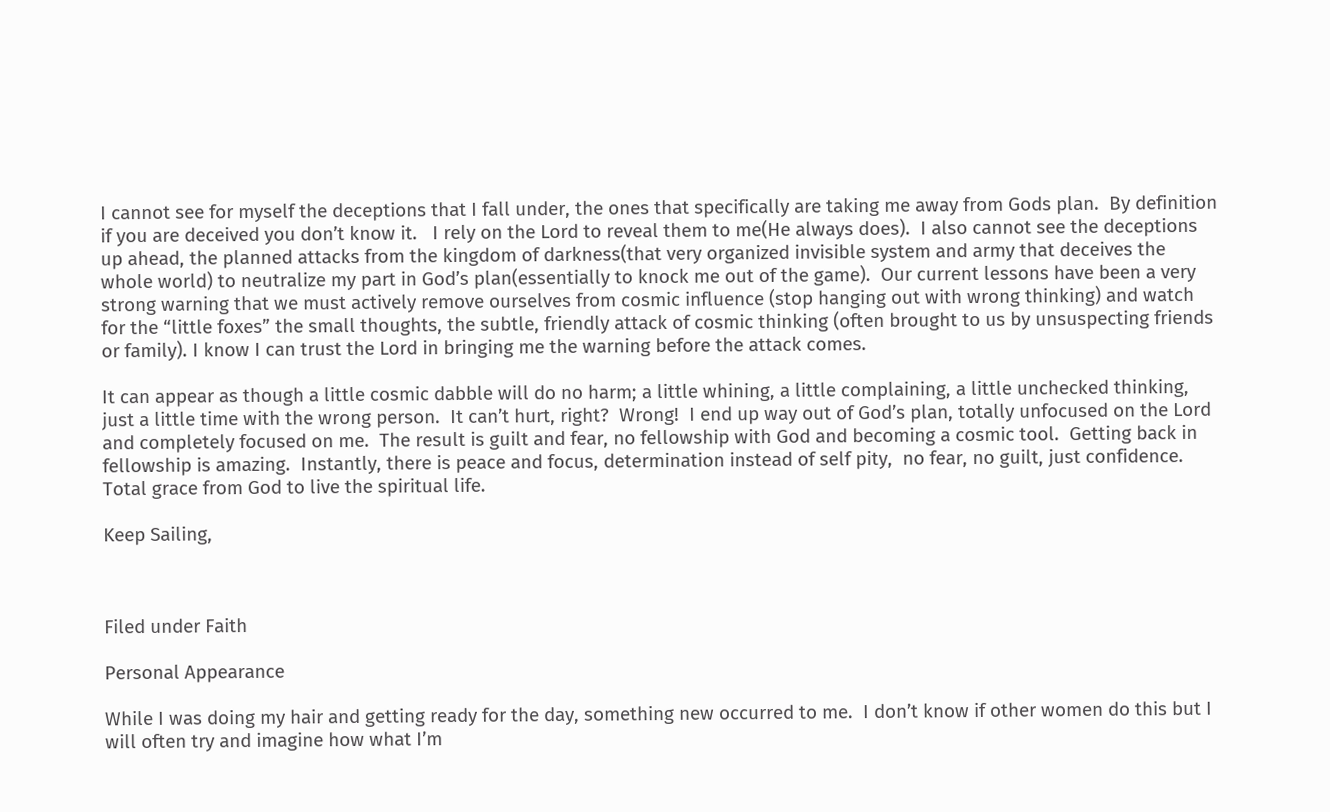I cannot see for myself the deceptions that I fall under, the ones that specifically are taking me away from Gods plan.  By definition if you are deceived you don’t know it.   I rely on the Lord to reveal them to me(He always does).  I also cannot see the deceptions up ahead, the planned attacks from the kingdom of darkness(that very organized invisible system and army that deceives the whole world) to neutralize my part in God’s plan(essentially to knock me out of the game).  Our current lessons have been a very strong warning that we must actively remove ourselves from cosmic influence (stop hanging out with wrong thinking) and watch for the “little foxes” the small thoughts, the subtle, friendly attack of cosmic thinking (often brought to us by unsuspecting friends or family). I know I can trust the Lord in bringing me the warning before the attack comes.

It can appear as though a little cosmic dabble will do no harm; a little whining, a little complaining, a little unchecked thinking, just a little time with the wrong person.  It can’t hurt, right?  Wrong!  I end up way out of God’s plan, totally unfocused on the Lord and completely focused on me.  The result is guilt and fear, no fellowship with God and becoming a cosmic tool.  Getting back in fellowship is amazing.  Instantly, there is peace and focus, determination instead of self pity,  no fear, no guilt, just confidence.  Total grace from God to live the spiritual life.

Keep Sailing,



Filed under Faith

Personal Appearance

While I was doing my hair and getting ready for the day, something new occurred to me.  I don’t know if other women do this but I will often try and imagine how what I’m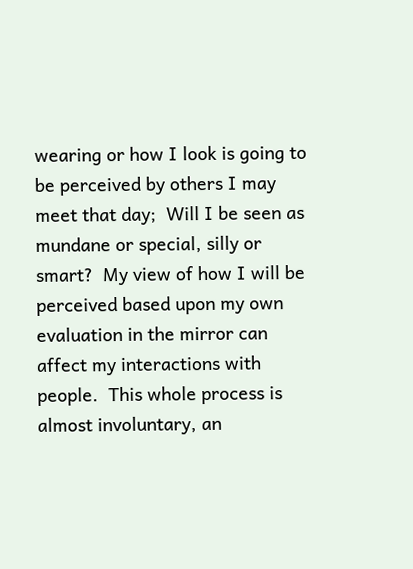wearing or how I look is going to be perceived by others I may meet that day;  Will I be seen as mundane or special, silly or smart?  My view of how I will be perceived based upon my own evaluation in the mirror can affect my interactions with people.  This whole process is almost involuntary, an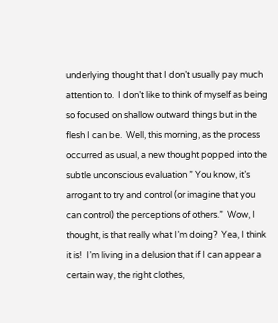underlying thought that I don’t usually pay much attention to.  I don’t like to think of myself as being so focused on shallow outward things but in the flesh I can be.  Well, this morning, as the process occurred as usual, a new thought popped into the subtle unconscious evaluation ” You know, it’s arrogant to try and control (or imagine that you can control) the perceptions of others.”  Wow, I thought, is that really what I’m doing?  Yea, I think it is!  I’m living in a delusion that if I can appear a certain way, the right clothes,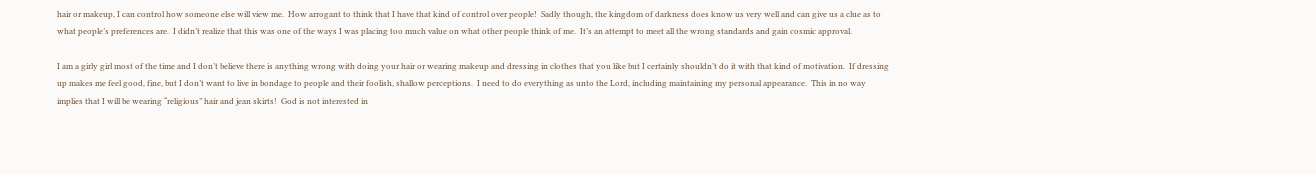hair or makeup, I can control how someone else will view me.  How arrogant to think that I have that kind of control over people!  Sadly though, the kingdom of darkness does know us very well and can give us a clue as to what people’s preferences are.  I didn’t realize that this was one of the ways I was placing too much value on what other people think of me.  It’s an attempt to meet all the wrong standards and gain cosmic approval.

I am a girly girl most of the time and I don’t believe there is anything wrong with doing your hair or wearing makeup and dressing in clothes that you like but I certainly shouldn’t do it with that kind of motivation.  If dressing up makes me feel good, fine, but I don’t want to live in bondage to people and their foolish, shallow perceptions.  I need to do everything as unto the Lord, including maintaining my personal appearance.  This in no way implies that I will be wearing “religious” hair and jean skirts!  God is not interested in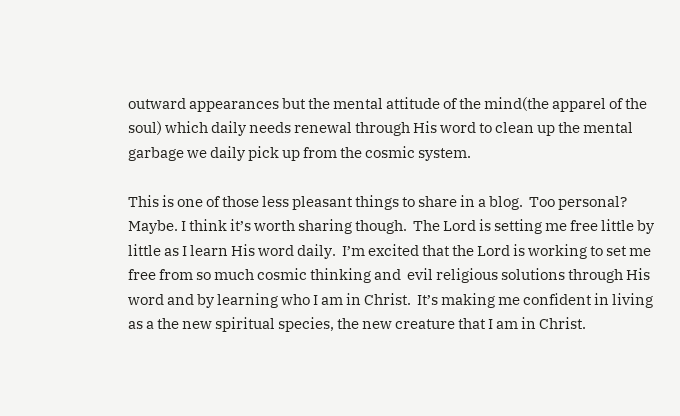outward appearances but the mental attitude of the mind(the apparel of the soul) which daily needs renewal through His word to clean up the mental garbage we daily pick up from the cosmic system.

This is one of those less pleasant things to share in a blog.  Too personal? Maybe. I think it’s worth sharing though.  The Lord is setting me free little by little as I learn His word daily.  I’m excited that the Lord is working to set me free from so much cosmic thinking and  evil religious solutions through His word and by learning who I am in Christ.  It’s making me confident in living as a the new spiritual species, the new creature that I am in Christ.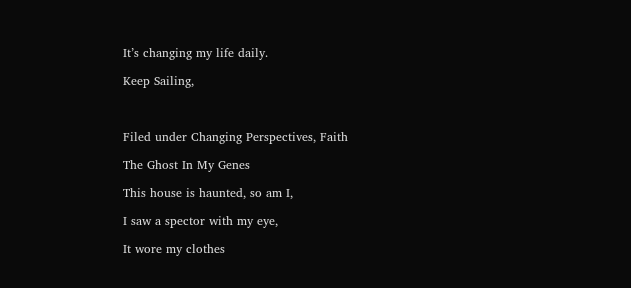It’s changing my life daily.

Keep Sailing,



Filed under Changing Perspectives, Faith

The Ghost In My Genes

This house is haunted, so am I,

I saw a spector with my eye,

It wore my clothes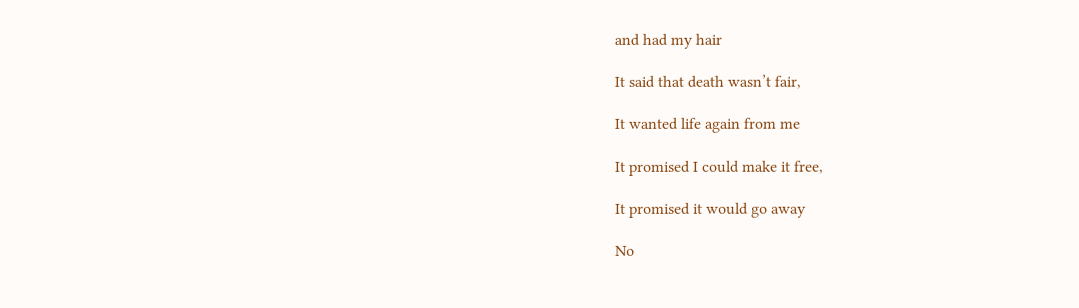and had my hair

It said that death wasn’t fair,

It wanted life again from me

It promised I could make it free,

It promised it would go away

No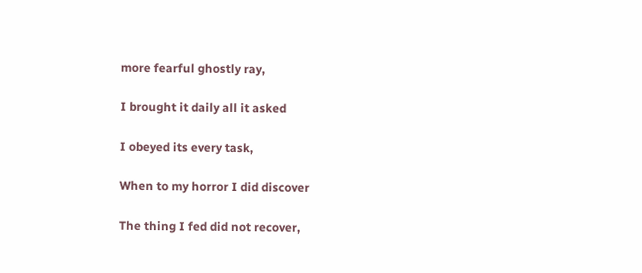more fearful ghostly ray,

I brought it daily all it asked

I obeyed its every task,

When to my horror I did discover

The thing I fed did not recover,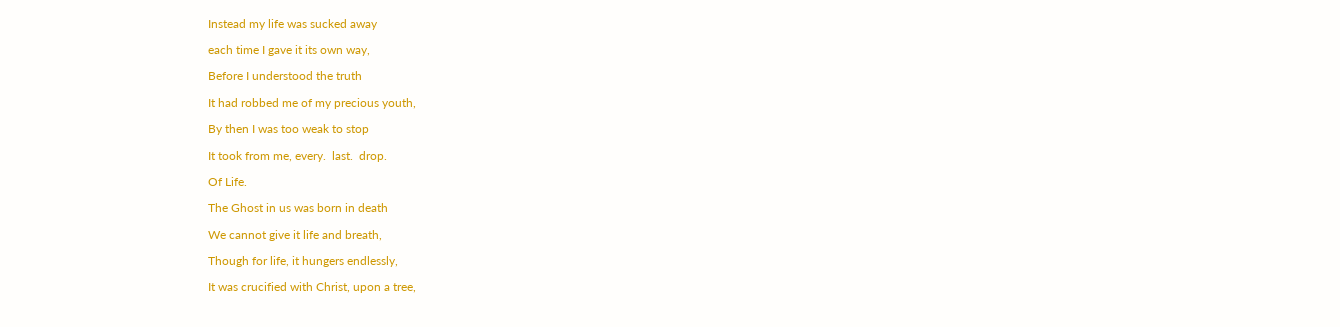Instead my life was sucked away

each time I gave it its own way,

Before I understood the truth

It had robbed me of my precious youth,

By then I was too weak to stop

It took from me, every.  last.  drop.

Of Life.

The Ghost in us was born in death

We cannot give it life and breath,

Though for life, it hungers endlessly,

It was crucified with Christ, upon a tree,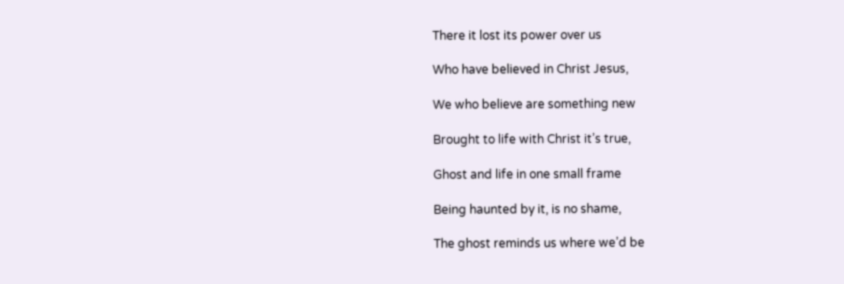There it lost its power over us

Who have believed in Christ Jesus,

We who believe are something new

Brought to life with Christ it’s true,

Ghost and life in one small frame

Being haunted by it, is no shame,

The ghost reminds us where we’d be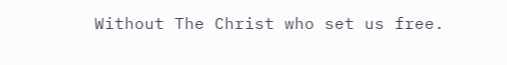Without The Christ who set us free.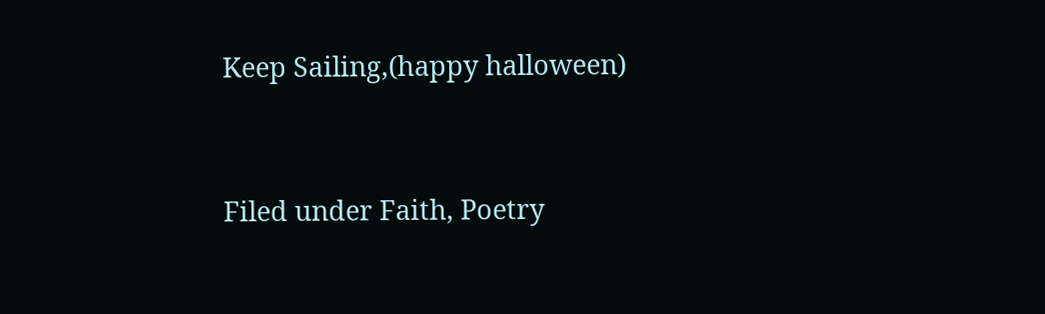Keep Sailing,(happy halloween)



Filed under Faith, Poetry